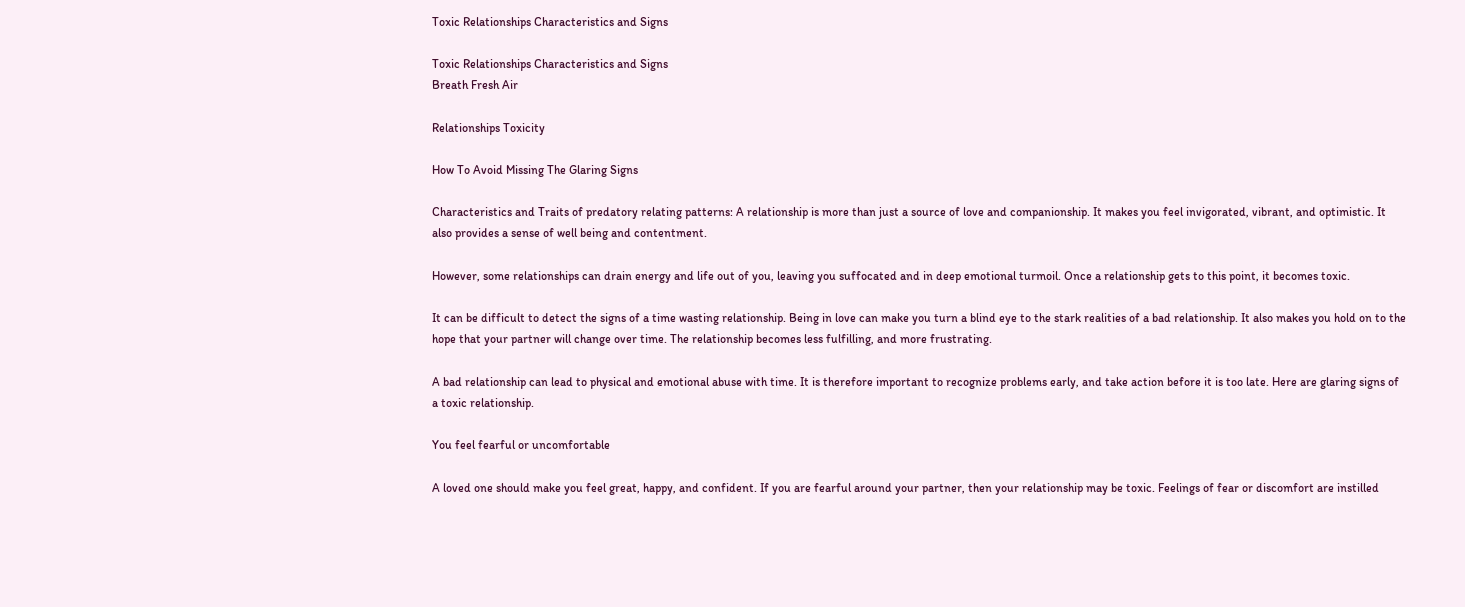Toxic Relationships Characteristics and Signs

Toxic Relationships Characteristics and Signs
Breath Fresh Air

Relationships Toxicity

How To Avoid Missing The Glaring Signs

Characteristics and Traits of predatory relating patterns: A relationship is more than just a source of love and companionship. It makes you feel invigorated, vibrant, and optimistic. It also provides a sense of well being and contentment.

However, some relationships can drain energy and life out of you, leaving you suffocated and in deep emotional turmoil. Once a relationship gets to this point, it becomes toxic.

It can be difficult to detect the signs of a time wasting relationship. Being in love can make you turn a blind eye to the stark realities of a bad relationship. It also makes you hold on to the hope that your partner will change over time. The relationship becomes less fulfilling, and more frustrating.

A bad relationship can lead to physical and emotional abuse with time. It is therefore important to recognize problems early, and take action before it is too late. Here are glaring signs of a toxic relationship.

You feel fearful or uncomfortable

A loved one should make you feel great, happy, and confident. If you are fearful around your partner, then your relationship may be toxic. Feelings of fear or discomfort are instilled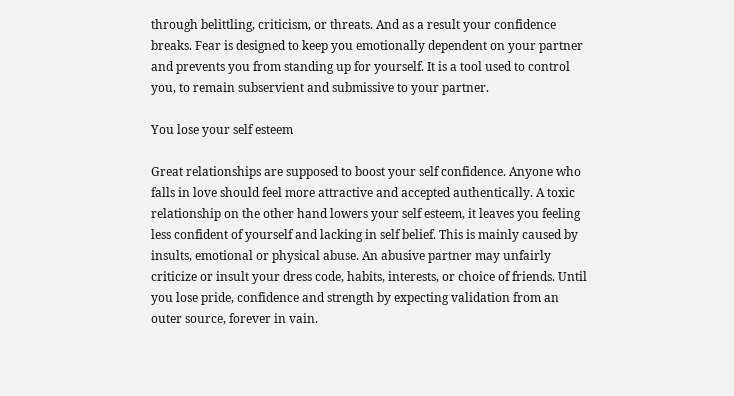through belittling, criticism, or threats. And as a result your confidence breaks. Fear is designed to keep you emotionally dependent on your partner and prevents you from standing up for yourself. It is a tool used to control you, to remain subservient and submissive to your partner.

You lose your self esteem

Great relationships are supposed to boost your self confidence. Anyone who falls in love should feel more attractive and accepted authentically. A toxic relationship on the other hand lowers your self esteem, it leaves you feeling less confident of yourself and lacking in self belief. This is mainly caused by insults, emotional or physical abuse. An abusive partner may unfairly criticize or insult your dress code, habits, interests, or choice of friends. Until you lose pride, confidence and strength by expecting validation from an outer source, forever in vain.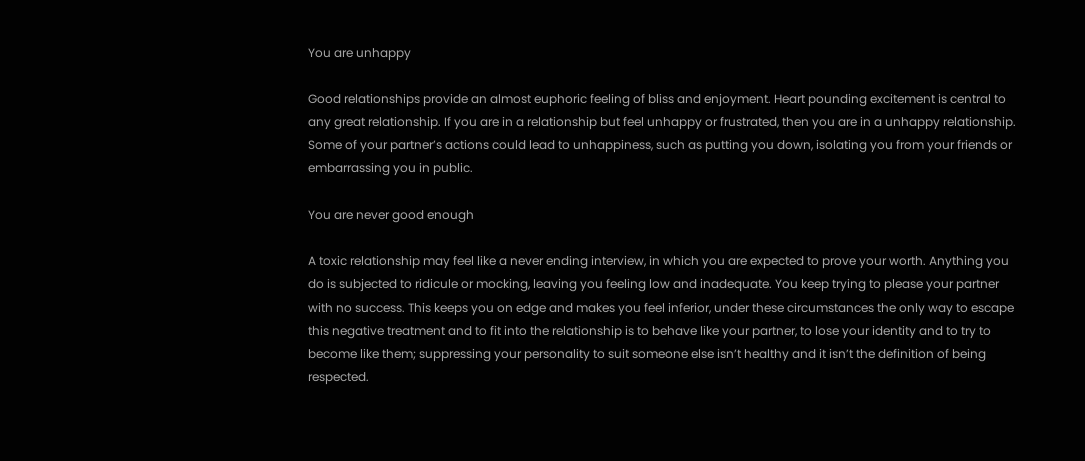You are unhappy

Good relationships provide an almost euphoric feeling of bliss and enjoyment. Heart pounding excitement is central to any great relationship. If you are in a relationship but feel unhappy or frustrated, then you are in a unhappy relationship. Some of your partner’s actions could lead to unhappiness, such as putting you down, isolating you from your friends or embarrassing you in public.

You are never good enough

A toxic relationship may feel like a never ending interview, in which you are expected to prove your worth. Anything you do is subjected to ridicule or mocking, leaving you feeling low and inadequate. You keep trying to please your partner with no success. This keeps you on edge and makes you feel inferior, under these circumstances the only way to escape this negative treatment and to fit into the relationship is to behave like your partner, to lose your identity and to try to become like them; suppressing your personality to suit someone else isn’t healthy and it isn’t the definition of being respected.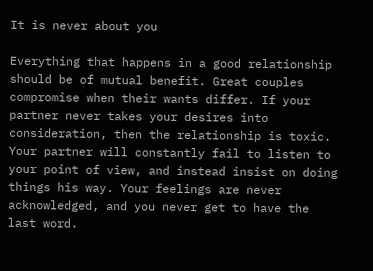It is never about you

Everything that happens in a good relationship should be of mutual benefit. Great couples compromise when their wants differ. If your partner never takes your desires into consideration, then the relationship is toxic. Your partner will constantly fail to listen to your point of view, and instead insist on doing things his way. Your feelings are never acknowledged, and you never get to have the last word.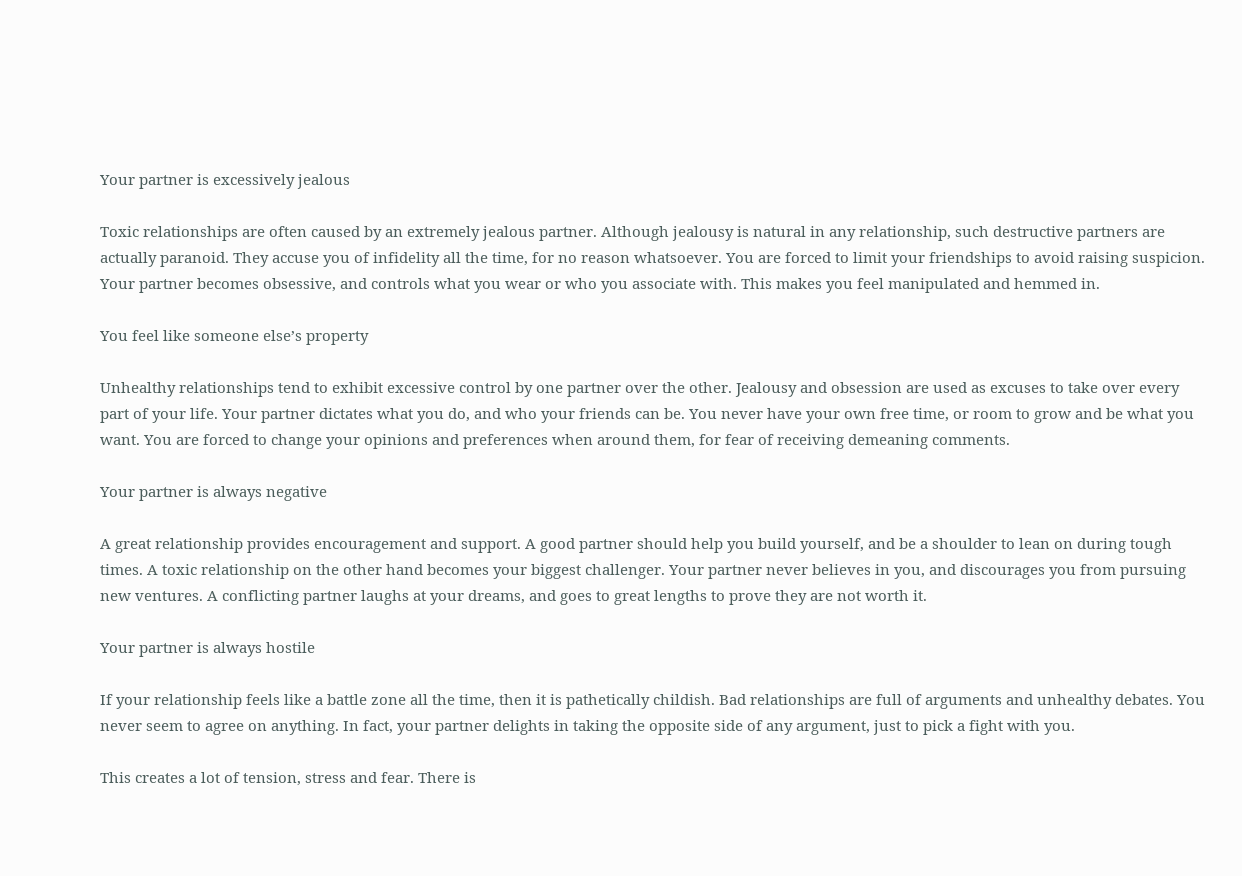Your partner is excessively jealous

Toxic relationships are often caused by an extremely jealous partner. Although jealousy is natural in any relationship, such destructive partners are actually paranoid. They accuse you of infidelity all the time, for no reason whatsoever. You are forced to limit your friendships to avoid raising suspicion. Your partner becomes obsessive, and controls what you wear or who you associate with. This makes you feel manipulated and hemmed in.

You feel like someone else’s property

Unhealthy relationships tend to exhibit excessive control by one partner over the other. Jealousy and obsession are used as excuses to take over every part of your life. Your partner dictates what you do, and who your friends can be. You never have your own free time, or room to grow and be what you want. You are forced to change your opinions and preferences when around them, for fear of receiving demeaning comments.

Your partner is always negative

A great relationship provides encouragement and support. A good partner should help you build yourself, and be a shoulder to lean on during tough times. A toxic relationship on the other hand becomes your biggest challenger. Your partner never believes in you, and discourages you from pursuing new ventures. A conflicting partner laughs at your dreams, and goes to great lengths to prove they are not worth it.

Your partner is always hostile

If your relationship feels like a battle zone all the time, then it is pathetically childish. Bad relationships are full of arguments and unhealthy debates. You never seem to agree on anything. In fact, your partner delights in taking the opposite side of any argument, just to pick a fight with you.

This creates a lot of tension, stress and fear. There is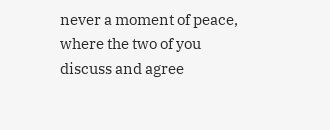never a moment of peace, where the two of you discuss and agree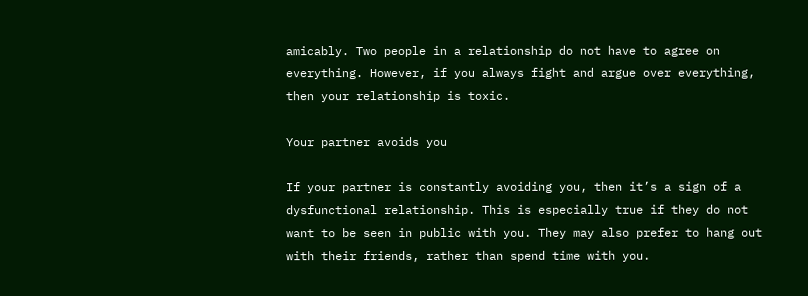amicably. Two people in a relationship do not have to agree on everything. However, if you always fight and argue over everything, then your relationship is toxic.

Your partner avoids you

If your partner is constantly avoiding you, then it’s a sign of a dysfunctional relationship. This is especially true if they do not want to be seen in public with you. They may also prefer to hang out with their friends, rather than spend time with you.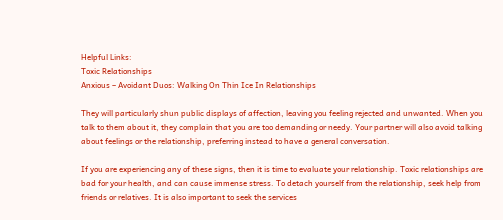Helpful Links:
Toxic Relationships
Anxious – Avoidant Duos: Walking On Thin Ice In Relationships

They will particularly shun public displays of affection, leaving you feeling rejected and unwanted. When you talk to them about it, they complain that you are too demanding or needy. Your partner will also avoid talking about feelings or the relationship, preferring instead to have a general conversation.

If you are experiencing any of these signs, then it is time to evaluate your relationship. Toxic relationships are bad for your health, and can cause immense stress. To detach yourself from the relationship, seek help from friends or relatives. It is also important to seek the services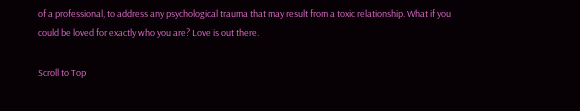of a professional, to address any psychological trauma that may result from a toxic relationship. What if you could be loved for exactly who you are? Love is out there.

Scroll to Top